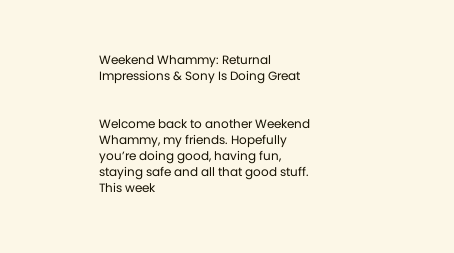Weekend Whammy: Returnal Impressions & Sony Is Doing Great


Welcome back to another Weekend Whammy, my friends. Hopefully you’re doing good, having fun, staying safe and all that good stuff. This week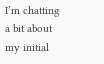I’m chatting a bit about my initial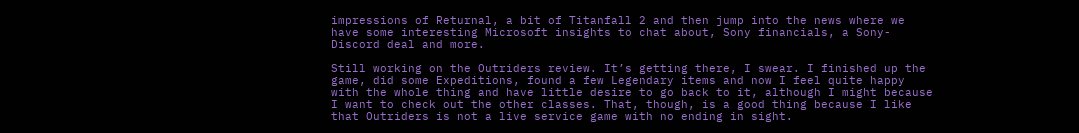impressions of Returnal, a bit of Titanfall 2 and then jump into the news where we have some interesting Microsoft insights to chat about, Sony financials, a Sony-Discord deal and more.

Still working on the Outriders review. It’s getting there, I swear. I finished up the game, did some Expeditions, found a few Legendary items and now I feel quite happy with the whole thing and have little desire to go back to it, although I might because I want to check out the other classes. That, though, is a good thing because I like that Outriders is not a live service game with no ending in sight.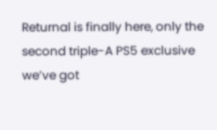Returnal is finally here, only the second triple-A PS5 exclusive we’ve got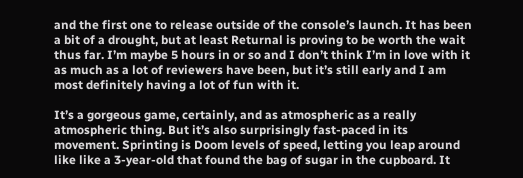and the first one to release outside of the console’s launch. It has been a bit of a drought, but at least Returnal is proving to be worth the wait thus far. I’m maybe 5 hours in or so and I don’t think I’m in love with it as much as a lot of reviewers have been, but it’s still early and I am most definitely having a lot of fun with it.

It’s a gorgeous game, certainly, and as atmospheric as a really atmospheric thing. But it’s also surprisingly fast-paced in its movement. Sprinting is Doom levels of speed, letting you leap around like like a 3-year-old that found the bag of sugar in the cupboard. It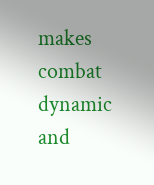makes combat dynamic and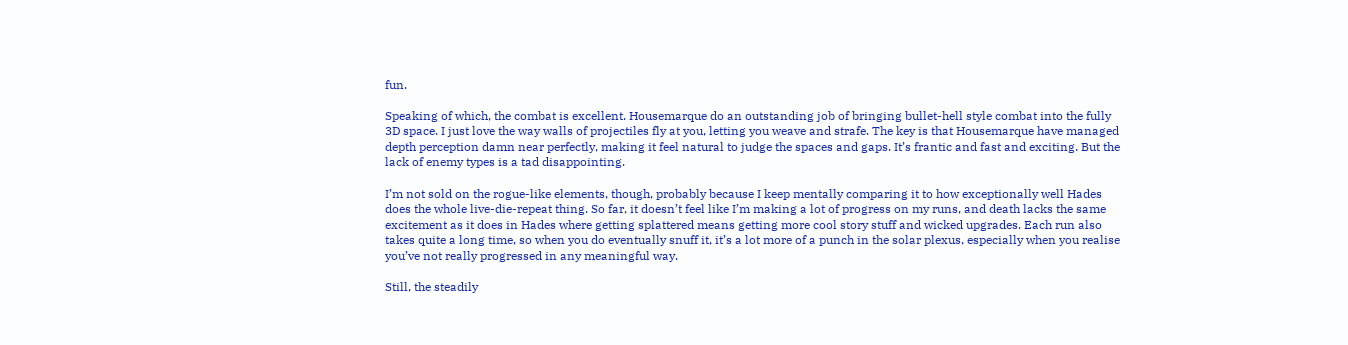fun.

Speaking of which, the combat is excellent. Housemarque do an outstanding job of bringing bullet-hell style combat into the fully 3D space. I just love the way walls of projectiles fly at you, letting you weave and strafe. The key is that Housemarque have managed depth perception damn near perfectly, making it feel natural to judge the spaces and gaps. It’s frantic and fast and exciting. But the lack of enemy types is a tad disappointing.

I’m not sold on the rogue-like elements, though, probably because I keep mentally comparing it to how exceptionally well Hades does the whole live-die-repeat thing. So far, it doesn’t feel like I’m making a lot of progress on my runs, and death lacks the same excitement as it does in Hades where getting splattered means getting more cool story stuff and wicked upgrades. Each run also takes quite a long time, so when you do eventually snuff it, it’s a lot more of a punch in the solar plexus, especially when you realise you’ve not really progressed in any meaningful way.

Still, the steadily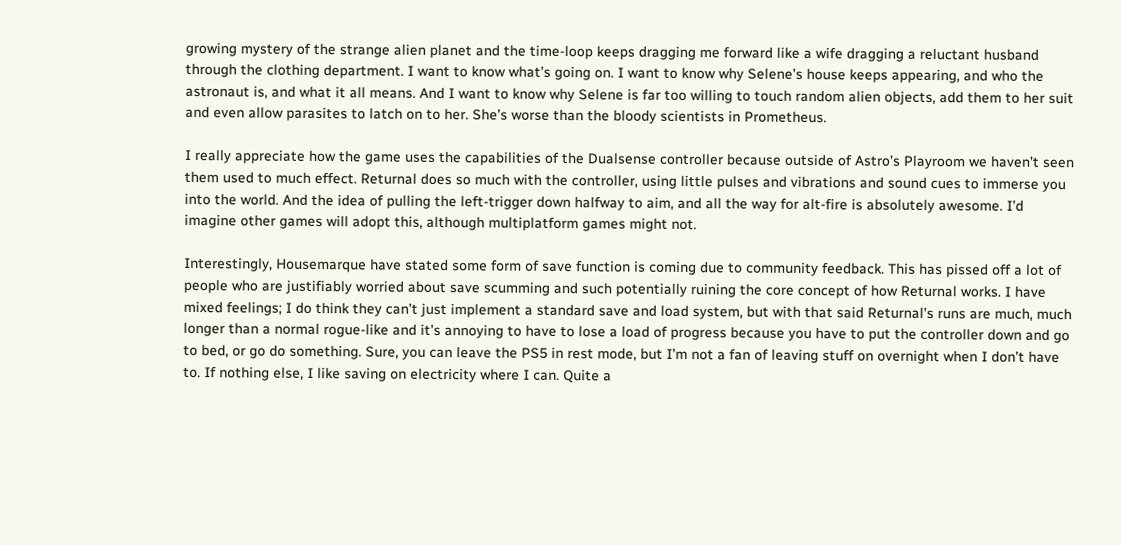growing mystery of the strange alien planet and the time-loop keeps dragging me forward like a wife dragging a reluctant husband through the clothing department. I want to know what’s going on. I want to know why Selene’s house keeps appearing, and who the astronaut is, and what it all means. And I want to know why Selene is far too willing to touch random alien objects, add them to her suit and even allow parasites to latch on to her. She’s worse than the bloody scientists in Prometheus.

I really appreciate how the game uses the capabilities of the Dualsense controller because outside of Astro’s Playroom we haven’t seen them used to much effect. Returnal does so much with the controller, using little pulses and vibrations and sound cues to immerse you into the world. And the idea of pulling the left-trigger down halfway to aim, and all the way for alt-fire is absolutely awesome. I’d imagine other games will adopt this, although multiplatform games might not.

Interestingly, Housemarque have stated some form of save function is coming due to community feedback. This has pissed off a lot of people who are justifiably worried about save scumming and such potentially ruining the core concept of how Returnal works. I have mixed feelings; I do think they can’t just implement a standard save and load system, but with that said Returnal’s runs are much, much longer than a normal rogue-like and it’s annoying to have to lose a load of progress because you have to put the controller down and go to bed, or go do something. Sure, you can leave the PS5 in rest mode, but I’m not a fan of leaving stuff on overnight when I don’t have to. If nothing else, I like saving on electricity where I can. Quite a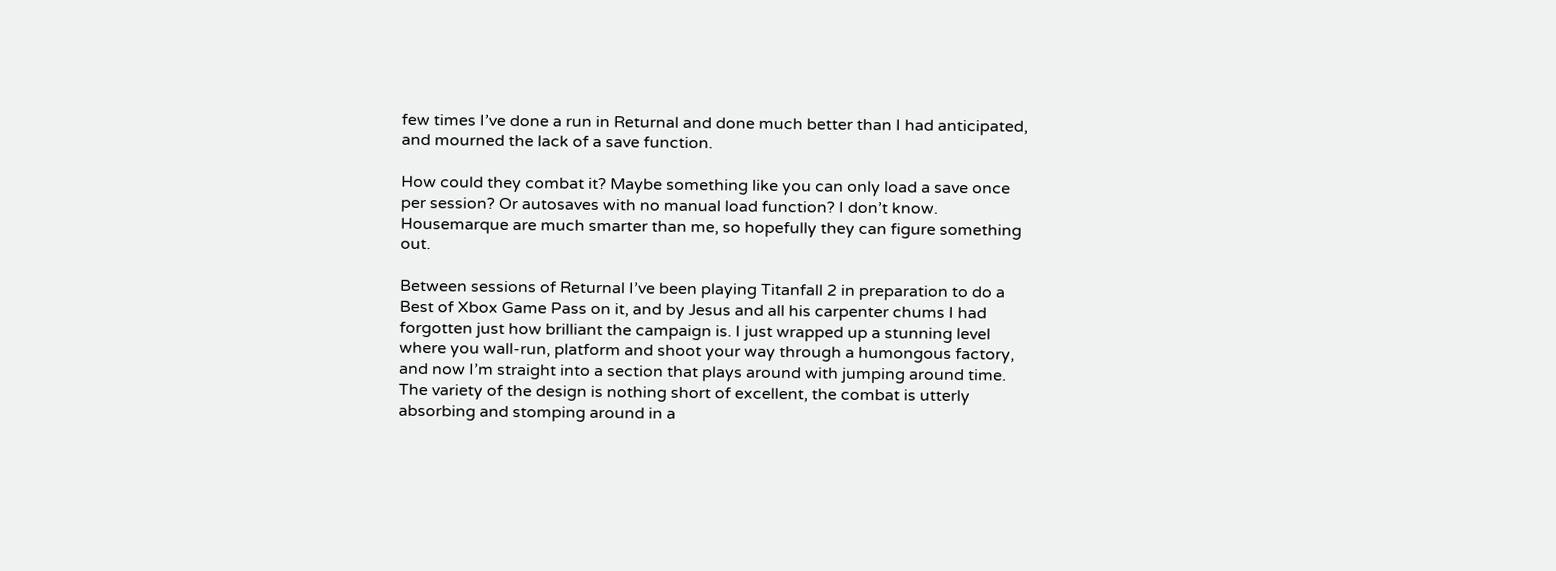few times I’ve done a run in Returnal and done much better than I had anticipated, and mourned the lack of a save function.

How could they combat it? Maybe something like you can only load a save once per session? Or autosaves with no manual load function? I don’t know. Housemarque are much smarter than me, so hopefully they can figure something out.

Between sessions of Returnal I’ve been playing Titanfall 2 in preparation to do a Best of Xbox Game Pass on it, and by Jesus and all his carpenter chums I had forgotten just how brilliant the campaign is. I just wrapped up a stunning level where you wall-run, platform and shoot your way through a humongous factory, and now I’m straight into a section that plays around with jumping around time. The variety of the design is nothing short of excellent, the combat is utterly absorbing and stomping around in a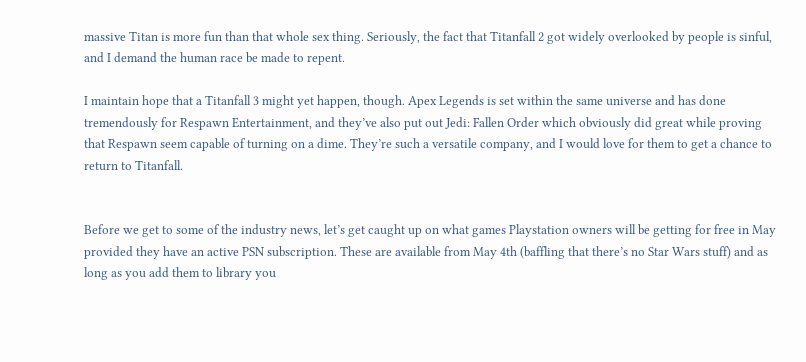massive Titan is more fun than that whole sex thing. Seriously, the fact that Titanfall 2 got widely overlooked by people is sinful, and I demand the human race be made to repent.

I maintain hope that a Titanfall 3 might yet happen, though. Apex Legends is set within the same universe and has done tremendously for Respawn Entertainment, and they’ve also put out Jedi: Fallen Order which obviously did great while proving that Respawn seem capable of turning on a dime. They’re such a versatile company, and I would love for them to get a chance to return to Titanfall.


Before we get to some of the industry news, let’s get caught up on what games Playstation owners will be getting for free in May provided they have an active PSN subscription. These are available from May 4th (baffling that there’s no Star Wars stuff) and as long as you add them to library you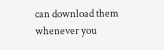can download them whenever you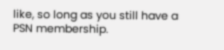like, so long as you still have a PSN membership.